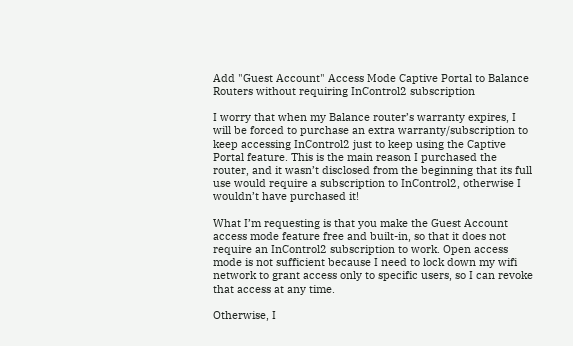Add "Guest Account" Access Mode Captive Portal to Balance Routers without requiring InControl2 subscription

I worry that when my Balance router’s warranty expires, I will be forced to purchase an extra warranty/subscription to keep accessing InControl2 just to keep using the Captive Portal feature. This is the main reason I purchased the router, and it wasn’t disclosed from the beginning that its full use would require a subscription to InControl2, otherwise I wouldn’t have purchased it!

What I’m requesting is that you make the Guest Account access mode feature free and built-in, so that it does not require an InControl2 subscription to work. Open access mode is not sufficient because I need to lock down my wifi network to grant access only to specific users, so I can revoke that access at any time.

Otherwise, I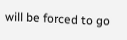will be forced to go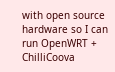with open source hardware so I can run OpenWRT + ChilliCoova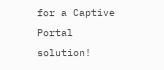for a Captive Portal solution!